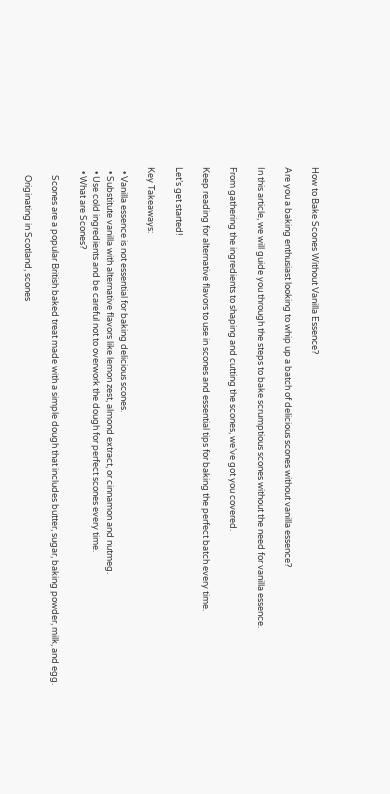How to Bake Scones Without Vanilla Essence?

Are you a baking enthusiast looking to whip up a batch of delicious scones without vanilla essence?

In this article, we will guide you through the steps to bake scrumptious scones without the need for vanilla essence.

From gathering the ingredients to shaping and cutting the scones, we’ve got you covered.

Keep reading for alternative flavors to use in scones and essential tips for baking the perfect batch every time.

Let’s get started!

Key Takeaways:

  • Vanilla essence is not essential for baking delicious scones.
  • Substitute vanilla with alternative flavors like lemon zest, almond extract, or cinnamon and nutmeg.
  • Use cold ingredients and be careful not to overwork the dough for perfect scones every time.
  • What are Scones?

    Scones are a popular British baked treat made with a simple dough that includes butter, sugar, baking powder, milk, and egg.

    Originating in Scotland, scones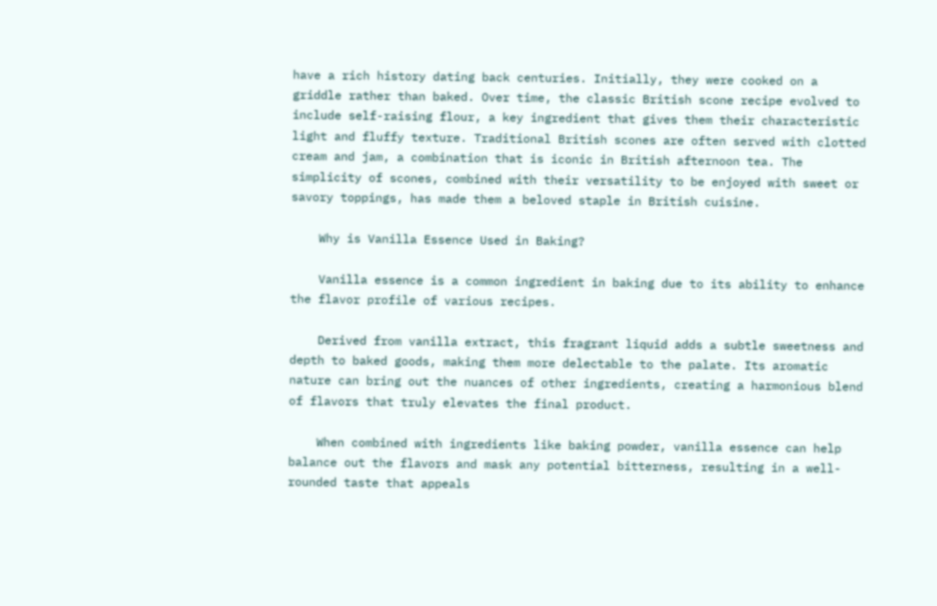have a rich history dating back centuries. Initially, they were cooked on a griddle rather than baked. Over time, the classic British scone recipe evolved to include self-raising flour, a key ingredient that gives them their characteristic light and fluffy texture. Traditional British scones are often served with clotted cream and jam, a combination that is iconic in British afternoon tea. The simplicity of scones, combined with their versatility to be enjoyed with sweet or savory toppings, has made them a beloved staple in British cuisine.

    Why is Vanilla Essence Used in Baking?

    Vanilla essence is a common ingredient in baking due to its ability to enhance the flavor profile of various recipes.

    Derived from vanilla extract, this fragrant liquid adds a subtle sweetness and depth to baked goods, making them more delectable to the palate. Its aromatic nature can bring out the nuances of other ingredients, creating a harmonious blend of flavors that truly elevates the final product.

    When combined with ingredients like baking powder, vanilla essence can help balance out the flavors and mask any potential bitterness, resulting in a well-rounded taste that appeals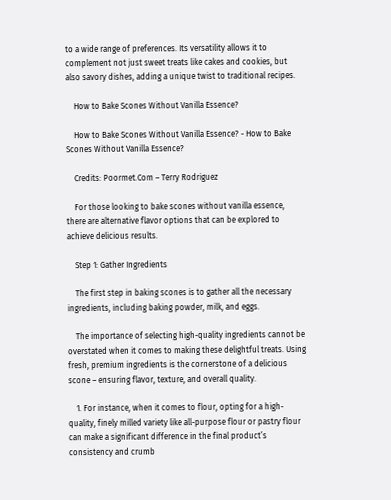to a wide range of preferences. Its versatility allows it to complement not just sweet treats like cakes and cookies, but also savory dishes, adding a unique twist to traditional recipes.

    How to Bake Scones Without Vanilla Essence?

    How to Bake Scones Without Vanilla Essence? - How to Bake Scones Without Vanilla Essence?

    Credits: Poormet.Com – Terry Rodriguez

    For those looking to bake scones without vanilla essence, there are alternative flavor options that can be explored to achieve delicious results.

    Step 1: Gather Ingredients

    The first step in baking scones is to gather all the necessary ingredients, including baking powder, milk, and eggs.

    The importance of selecting high-quality ingredients cannot be overstated when it comes to making these delightful treats. Using fresh, premium ingredients is the cornerstone of a delicious scone – ensuring flavor, texture, and overall quality.

    1. For instance, when it comes to flour, opting for a high-quality, finely milled variety like all-purpose flour or pastry flour can make a significant difference in the final product’s consistency and crumb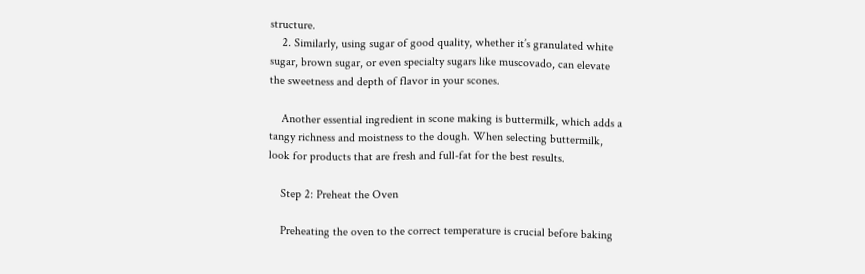structure.
    2. Similarly, using sugar of good quality, whether it’s granulated white sugar, brown sugar, or even specialty sugars like muscovado, can elevate the sweetness and depth of flavor in your scones.

    Another essential ingredient in scone making is buttermilk, which adds a tangy richness and moistness to the dough. When selecting buttermilk, look for products that are fresh and full-fat for the best results.

    Step 2: Preheat the Oven

    Preheating the oven to the correct temperature is crucial before baking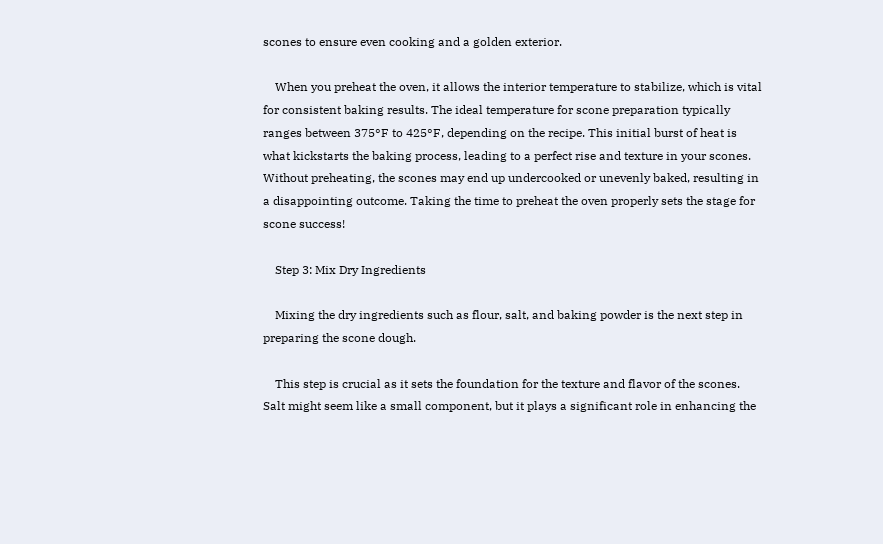scones to ensure even cooking and a golden exterior.

    When you preheat the oven, it allows the interior temperature to stabilize, which is vital for consistent baking results. The ideal temperature for scone preparation typically ranges between 375°F to 425°F, depending on the recipe. This initial burst of heat is what kickstarts the baking process, leading to a perfect rise and texture in your scones. Without preheating, the scones may end up undercooked or unevenly baked, resulting in a disappointing outcome. Taking the time to preheat the oven properly sets the stage for scone success!

    Step 3: Mix Dry Ingredients

    Mixing the dry ingredients such as flour, salt, and baking powder is the next step in preparing the scone dough.

    This step is crucial as it sets the foundation for the texture and flavor of the scones. Salt might seem like a small component, but it plays a significant role in enhancing the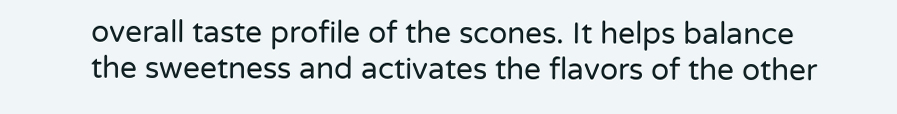overall taste profile of the scones. It helps balance the sweetness and activates the flavors of the other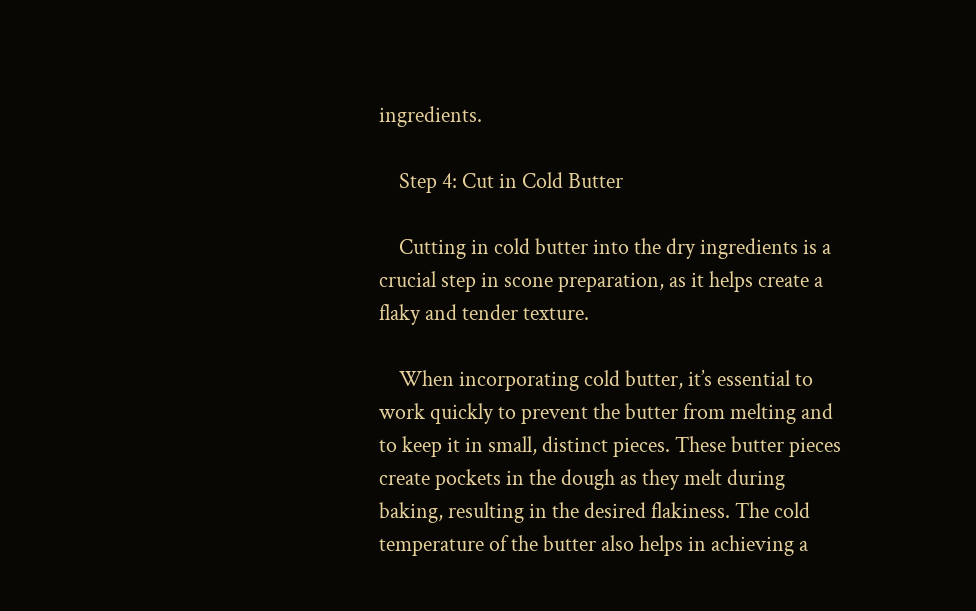ingredients.

    Step 4: Cut in Cold Butter

    Cutting in cold butter into the dry ingredients is a crucial step in scone preparation, as it helps create a flaky and tender texture.

    When incorporating cold butter, it’s essential to work quickly to prevent the butter from melting and to keep it in small, distinct pieces. These butter pieces create pockets in the dough as they melt during baking, resulting in the desired flakiness. The cold temperature of the butter also helps in achieving a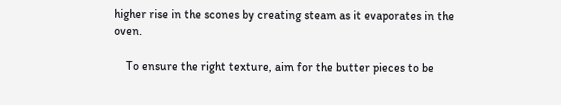higher rise in the scones by creating steam as it evaporates in the oven.

    To ensure the right texture, aim for the butter pieces to be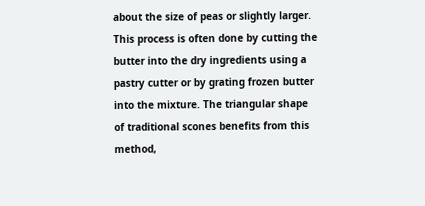about the size of peas or slightly larger. This process is often done by cutting the butter into the dry ingredients using a pastry cutter or by grating frozen butter into the mixture. The triangular shape of traditional scones benefits from this method,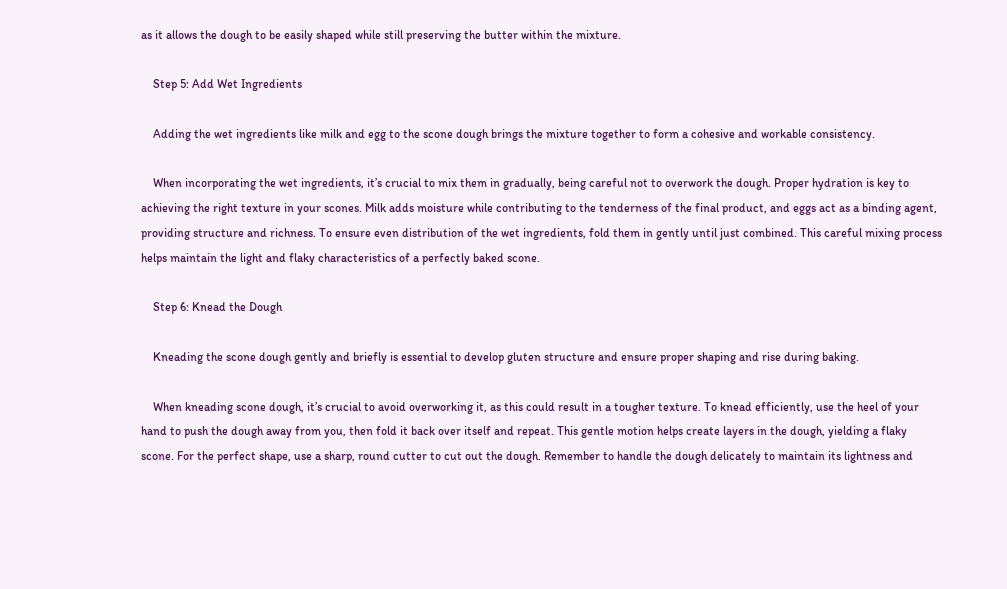as it allows the dough to be easily shaped while still preserving the butter within the mixture.

    Step 5: Add Wet Ingredients

    Adding the wet ingredients like milk and egg to the scone dough brings the mixture together to form a cohesive and workable consistency.

    When incorporating the wet ingredients, it’s crucial to mix them in gradually, being careful not to overwork the dough. Proper hydration is key to achieving the right texture in your scones. Milk adds moisture while contributing to the tenderness of the final product, and eggs act as a binding agent, providing structure and richness. To ensure even distribution of the wet ingredients, fold them in gently until just combined. This careful mixing process helps maintain the light and flaky characteristics of a perfectly baked scone.

    Step 6: Knead the Dough

    Kneading the scone dough gently and briefly is essential to develop gluten structure and ensure proper shaping and rise during baking.

    When kneading scone dough, it’s crucial to avoid overworking it, as this could result in a tougher texture. To knead efficiently, use the heel of your hand to push the dough away from you, then fold it back over itself and repeat. This gentle motion helps create layers in the dough, yielding a flaky scone. For the perfect shape, use a sharp, round cutter to cut out the dough. Remember to handle the dough delicately to maintain its lightness and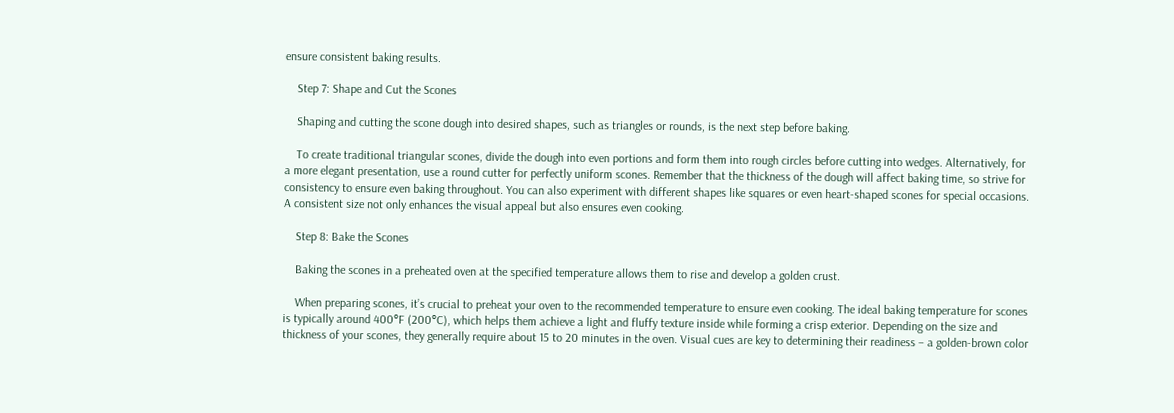ensure consistent baking results.

    Step 7: Shape and Cut the Scones

    Shaping and cutting the scone dough into desired shapes, such as triangles or rounds, is the next step before baking.

    To create traditional triangular scones, divide the dough into even portions and form them into rough circles before cutting into wedges. Alternatively, for a more elegant presentation, use a round cutter for perfectly uniform scones. Remember that the thickness of the dough will affect baking time, so strive for consistency to ensure even baking throughout. You can also experiment with different shapes like squares or even heart-shaped scones for special occasions. A consistent size not only enhances the visual appeal but also ensures even cooking.

    Step 8: Bake the Scones

    Baking the scones in a preheated oven at the specified temperature allows them to rise and develop a golden crust.

    When preparing scones, it’s crucial to preheat your oven to the recommended temperature to ensure even cooking. The ideal baking temperature for scones is typically around 400°F (200°C), which helps them achieve a light and fluffy texture inside while forming a crisp exterior. Depending on the size and thickness of your scones, they generally require about 15 to 20 minutes in the oven. Visual cues are key to determining their readiness – a golden-brown color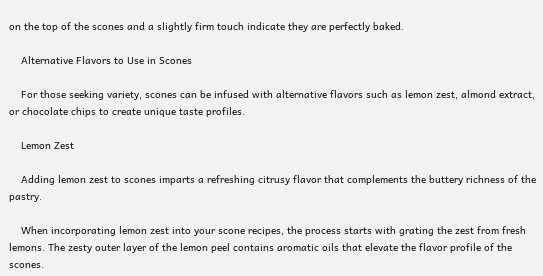on the top of the scones and a slightly firm touch indicate they are perfectly baked.

    Alternative Flavors to Use in Scones

    For those seeking variety, scones can be infused with alternative flavors such as lemon zest, almond extract, or chocolate chips to create unique taste profiles.

    Lemon Zest

    Adding lemon zest to scones imparts a refreshing citrusy flavor that complements the buttery richness of the pastry.

    When incorporating lemon zest into your scone recipes, the process starts with grating the zest from fresh lemons. The zesty outer layer of the lemon peel contains aromatic oils that elevate the flavor profile of the scones.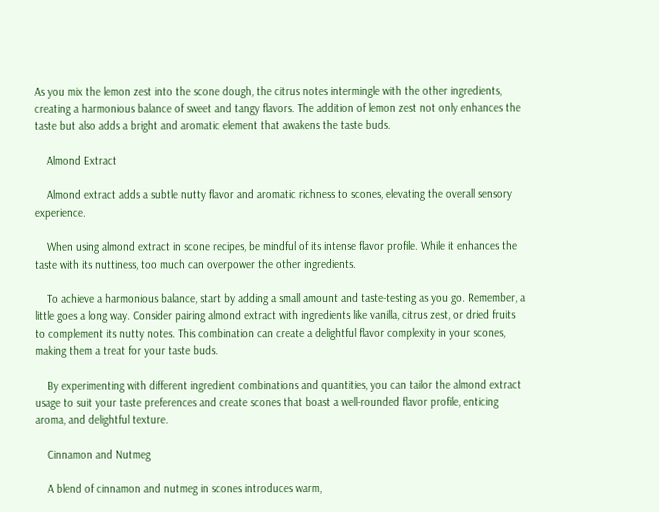As you mix the lemon zest into the scone dough, the citrus notes intermingle with the other ingredients, creating a harmonious balance of sweet and tangy flavors. The addition of lemon zest not only enhances the taste but also adds a bright and aromatic element that awakens the taste buds.

    Almond Extract

    Almond extract adds a subtle nutty flavor and aromatic richness to scones, elevating the overall sensory experience.

    When using almond extract in scone recipes, be mindful of its intense flavor profile. While it enhances the taste with its nuttiness, too much can overpower the other ingredients.

    To achieve a harmonious balance, start by adding a small amount and taste-testing as you go. Remember, a little goes a long way. Consider pairing almond extract with ingredients like vanilla, citrus zest, or dried fruits to complement its nutty notes. This combination can create a delightful flavor complexity in your scones, making them a treat for your taste buds.

    By experimenting with different ingredient combinations and quantities, you can tailor the almond extract usage to suit your taste preferences and create scones that boast a well-rounded flavor profile, enticing aroma, and delightful texture.

    Cinnamon and Nutmeg

    A blend of cinnamon and nutmeg in scones introduces warm,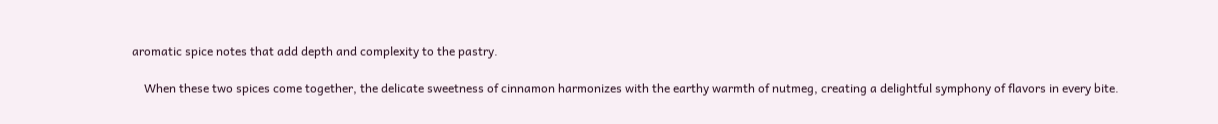aromatic spice notes that add depth and complexity to the pastry.

    When these two spices come together, the delicate sweetness of cinnamon harmonizes with the earthy warmth of nutmeg, creating a delightful symphony of flavors in every bite.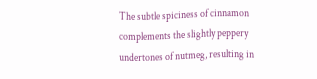The subtle spiciness of cinnamon complements the slightly peppery undertones of nutmeg, resulting in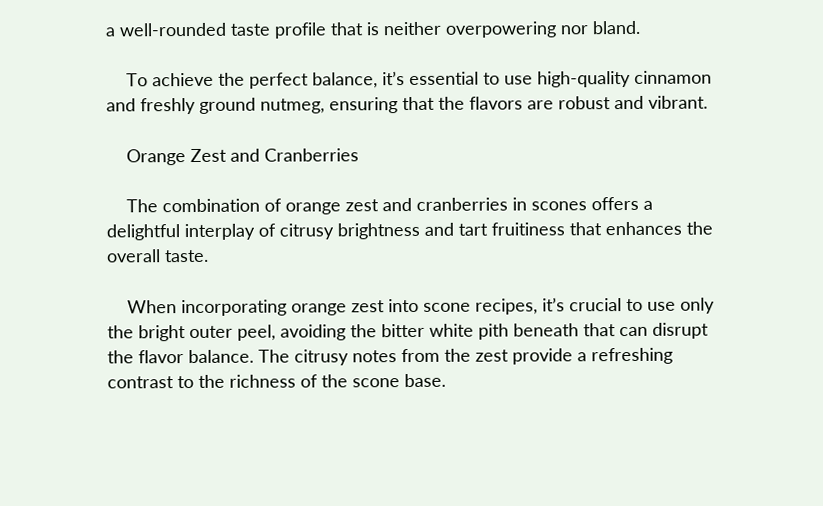a well-rounded taste profile that is neither overpowering nor bland.

    To achieve the perfect balance, it’s essential to use high-quality cinnamon and freshly ground nutmeg, ensuring that the flavors are robust and vibrant.

    Orange Zest and Cranberries

    The combination of orange zest and cranberries in scones offers a delightful interplay of citrusy brightness and tart fruitiness that enhances the overall taste.

    When incorporating orange zest into scone recipes, it’s crucial to use only the bright outer peel, avoiding the bitter white pith beneath that can disrupt the flavor balance. The citrusy notes from the zest provide a refreshing contrast to the richness of the scone base.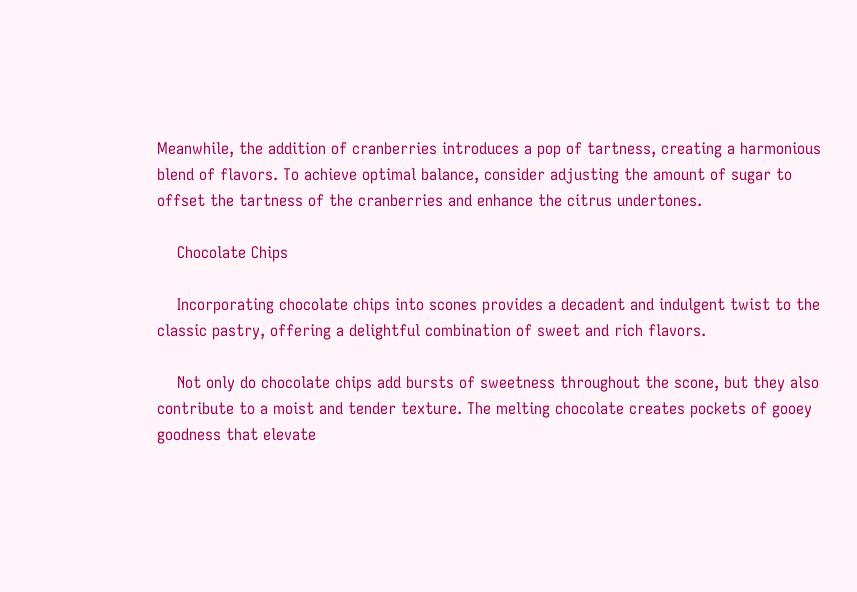Meanwhile, the addition of cranberries introduces a pop of tartness, creating a harmonious blend of flavors. To achieve optimal balance, consider adjusting the amount of sugar to offset the tartness of the cranberries and enhance the citrus undertones.

    Chocolate Chips

    Incorporating chocolate chips into scones provides a decadent and indulgent twist to the classic pastry, offering a delightful combination of sweet and rich flavors.

    Not only do chocolate chips add bursts of sweetness throughout the scone, but they also contribute to a moist and tender texture. The melting chocolate creates pockets of gooey goodness that elevate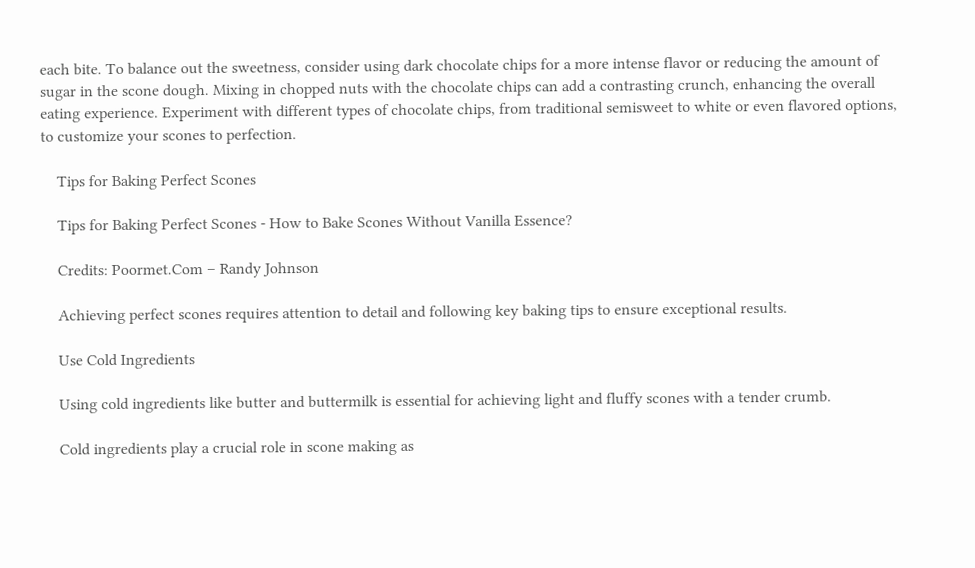each bite. To balance out the sweetness, consider using dark chocolate chips for a more intense flavor or reducing the amount of sugar in the scone dough. Mixing in chopped nuts with the chocolate chips can add a contrasting crunch, enhancing the overall eating experience. Experiment with different types of chocolate chips, from traditional semisweet to white or even flavored options, to customize your scones to perfection.

    Tips for Baking Perfect Scones

    Tips for Baking Perfect Scones - How to Bake Scones Without Vanilla Essence?

    Credits: Poormet.Com – Randy Johnson

    Achieving perfect scones requires attention to detail and following key baking tips to ensure exceptional results.

    Use Cold Ingredients

    Using cold ingredients like butter and buttermilk is essential for achieving light and fluffy scones with a tender crumb.

    Cold ingredients play a crucial role in scone making as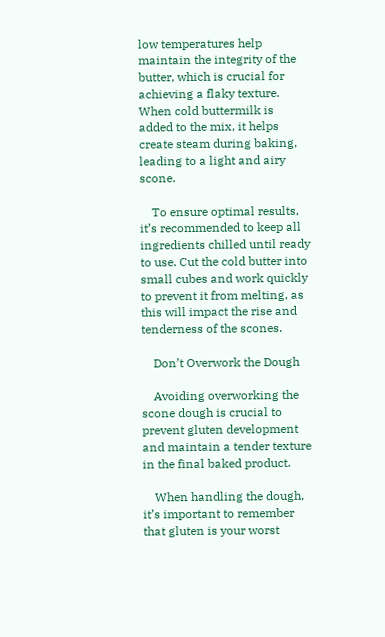low temperatures help maintain the integrity of the butter, which is crucial for achieving a flaky texture. When cold buttermilk is added to the mix, it helps create steam during baking, leading to a light and airy scone.

    To ensure optimal results, it’s recommended to keep all ingredients chilled until ready to use. Cut the cold butter into small cubes and work quickly to prevent it from melting, as this will impact the rise and tenderness of the scones.

    Don’t Overwork the Dough

    Avoiding overworking the scone dough is crucial to prevent gluten development and maintain a tender texture in the final baked product.

    When handling the dough, it’s important to remember that gluten is your worst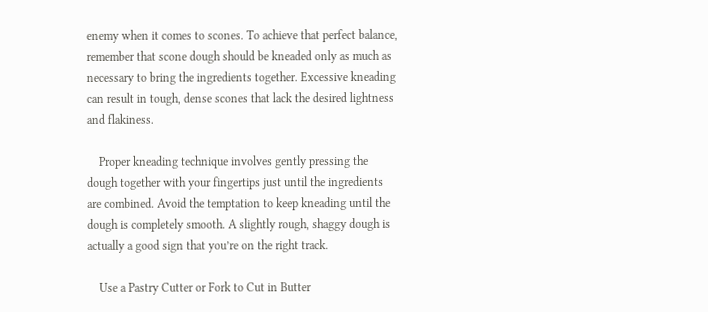enemy when it comes to scones. To achieve that perfect balance, remember that scone dough should be kneaded only as much as necessary to bring the ingredients together. Excessive kneading can result in tough, dense scones that lack the desired lightness and flakiness.

    Proper kneading technique involves gently pressing the dough together with your fingertips just until the ingredients are combined. Avoid the temptation to keep kneading until the dough is completely smooth. A slightly rough, shaggy dough is actually a good sign that you’re on the right track.

    Use a Pastry Cutter or Fork to Cut in Butter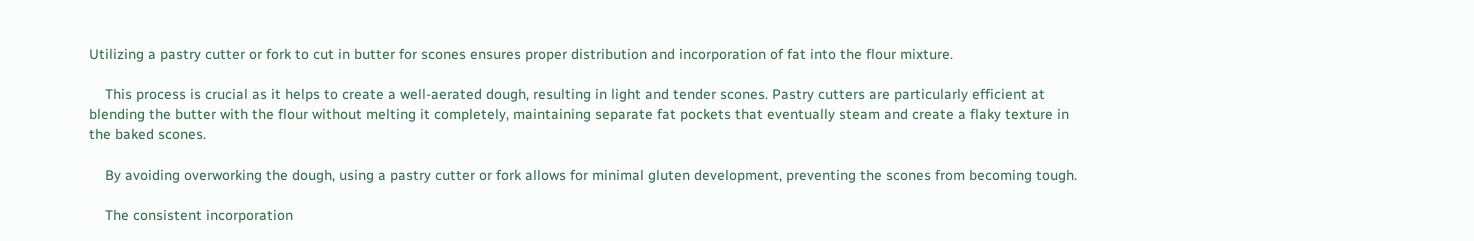Utilizing a pastry cutter or fork to cut in butter for scones ensures proper distribution and incorporation of fat into the flour mixture.

    This process is crucial as it helps to create a well-aerated dough, resulting in light and tender scones. Pastry cutters are particularly efficient at blending the butter with the flour without melting it completely, maintaining separate fat pockets that eventually steam and create a flaky texture in the baked scones.

    By avoiding overworking the dough, using a pastry cutter or fork allows for minimal gluten development, preventing the scones from becoming tough.

    The consistent incorporation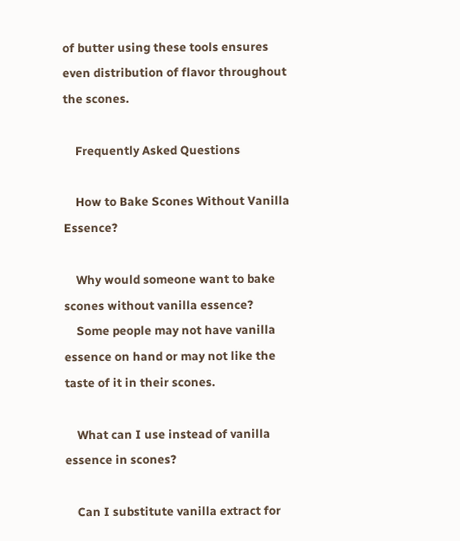of butter using these tools ensures even distribution of flavor throughout the scones.

    Frequently Asked Questions

    How to Bake Scones Without Vanilla Essence?

    Why would someone want to bake scones without vanilla essence?
    Some people may not have vanilla essence on hand or may not like the taste of it in their scones.

    What can I use instead of vanilla essence in scones?

    Can I substitute vanilla extract for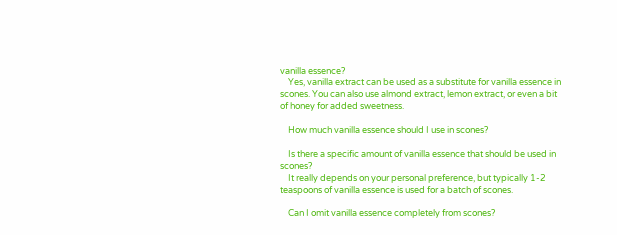vanilla essence?
    Yes, vanilla extract can be used as a substitute for vanilla essence in scones. You can also use almond extract, lemon extract, or even a bit of honey for added sweetness.

    How much vanilla essence should I use in scones?

    Is there a specific amount of vanilla essence that should be used in scones?
    It really depends on your personal preference, but typically 1-2 teaspoons of vanilla essence is used for a batch of scones.

    Can I omit vanilla essence completely from scones?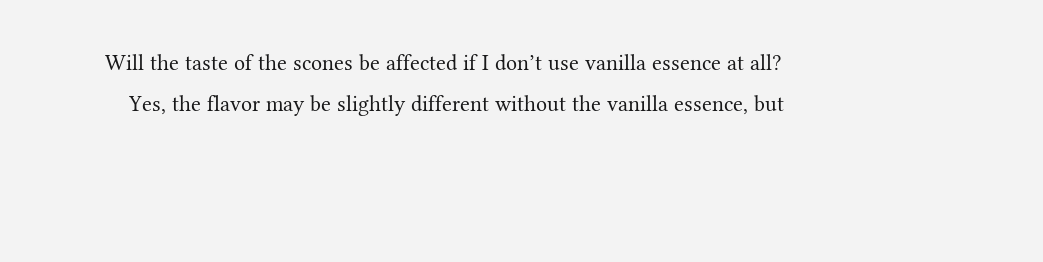Will the taste of the scones be affected if I don’t use vanilla essence at all?
    Yes, the flavor may be slightly different without the vanilla essence, but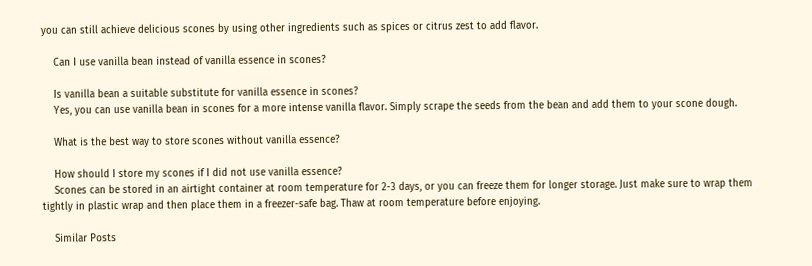you can still achieve delicious scones by using other ingredients such as spices or citrus zest to add flavor.

    Can I use vanilla bean instead of vanilla essence in scones?

    Is vanilla bean a suitable substitute for vanilla essence in scones?
    Yes, you can use vanilla bean in scones for a more intense vanilla flavor. Simply scrape the seeds from the bean and add them to your scone dough.

    What is the best way to store scones without vanilla essence?

    How should I store my scones if I did not use vanilla essence?
    Scones can be stored in an airtight container at room temperature for 2-3 days, or you can freeze them for longer storage. Just make sure to wrap them tightly in plastic wrap and then place them in a freezer-safe bag. Thaw at room temperature before enjoying.

    Similar Posts